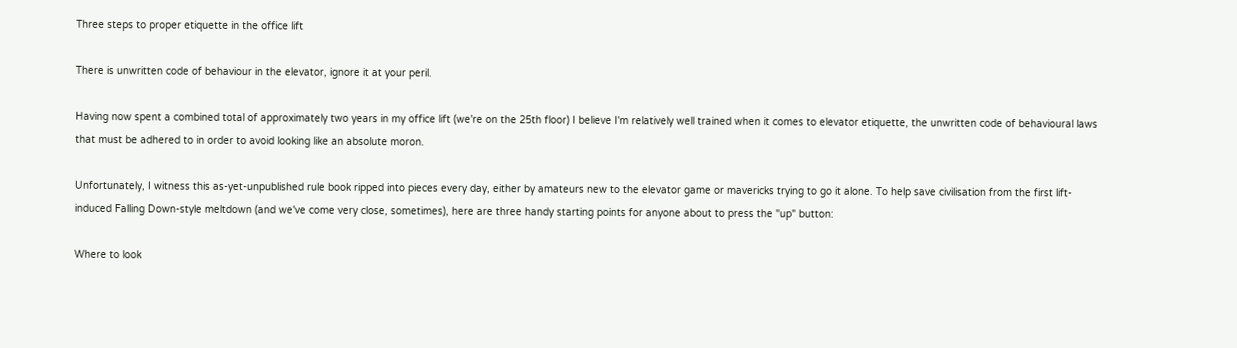Three steps to proper etiquette in the office lift

There is unwritten code of behaviour in the elevator, ignore it at your peril.

Having now spent a combined total of approximately two years in my office lift (we're on the 25th floor) I believe I'm relatively well trained when it comes to elevator etiquette, the unwritten code of behavioural laws that must be adhered to in order to avoid looking like an absolute moron.

Unfortunately, I witness this as-yet-unpublished rule book ripped into pieces every day, either by amateurs new to the elevator game or mavericks trying to go it alone. To help save civilisation from the first lift-induced Falling Down-style meltdown (and we've come very close, sometimes), here are three handy starting points for anyone about to press the "up" button:

Where to look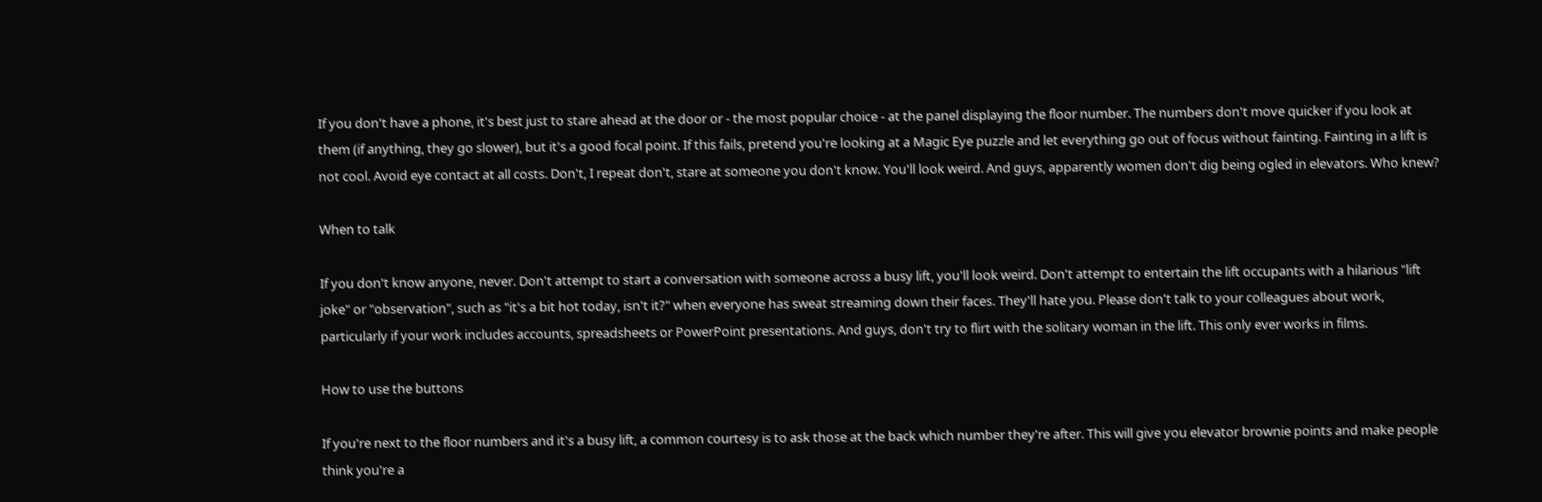If you don't have a phone, it's best just to stare ahead at the door or - the most popular choice - at the panel displaying the floor number. The numbers don't move quicker if you look at them (if anything, they go slower), but it's a good focal point. If this fails, pretend you're looking at a Magic Eye puzzle and let everything go out of focus without fainting. Fainting in a lift is not cool. Avoid eye contact at all costs. Don't, I repeat don't, stare at someone you don't know. You'll look weird. And guys, apparently women don't dig being ogled in elevators. Who knew?

When to talk

If you don't know anyone, never. Don't attempt to start a conversation with someone across a busy lift, you'll look weird. Don't attempt to entertain the lift occupants with a hilarious "lift joke" or "observation", such as "it's a bit hot today, isn't it?" when everyone has sweat streaming down their faces. They'll hate you. Please don't talk to your colleagues about work, particularly if your work includes accounts, spreadsheets or PowerPoint presentations. And guys, don't try to flirt with the solitary woman in the lift. This only ever works in films.

How to use the buttons

If you're next to the floor numbers and it's a busy lift, a common courtesy is to ask those at the back which number they're after. This will give you elevator brownie points and make people think you're a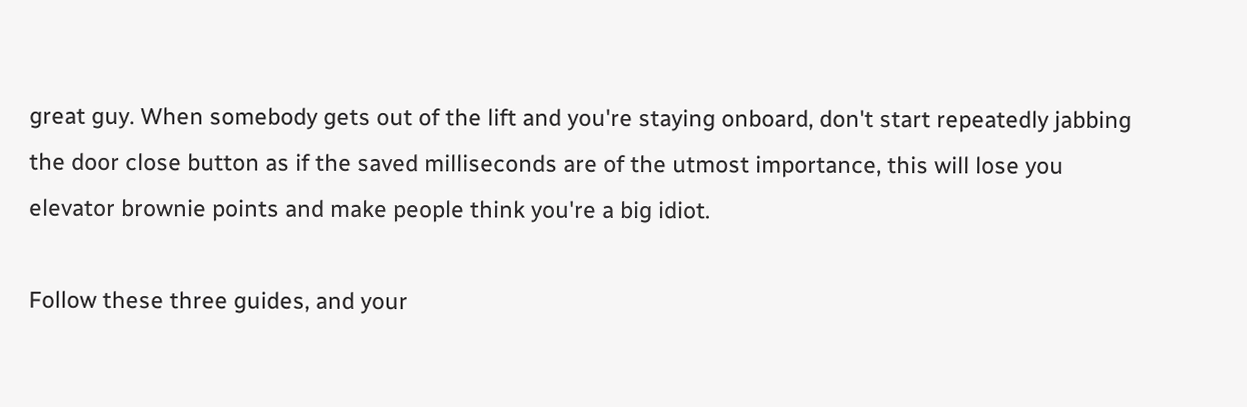great guy. When somebody gets out of the lift and you're staying onboard, don't start repeatedly jabbing the door close button as if the saved milliseconds are of the utmost importance, this will lose you elevator brownie points and make people think you're a big idiot.

Follow these three guides, and your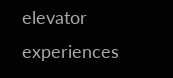elevator experiences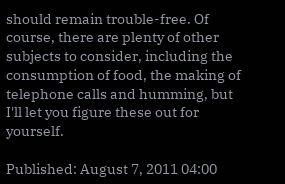should remain trouble-free. Of course, there are plenty of other subjects to consider, including the consumption of food, the making of telephone calls and humming, but I'll let you figure these out for yourself.

Published: August 7, 2011 04:00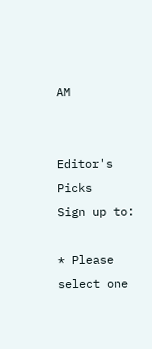AM


Editor's Picks
Sign up to:

* Please select one